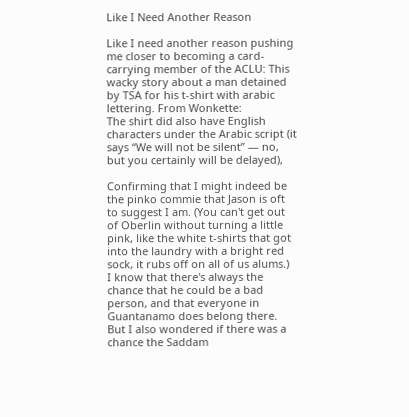Like I Need Another Reason

Like I need another reason pushing me closer to becoming a card-carrying member of the ACLU: This wacky story about a man detained by TSA for his t-shirt with arabic lettering. From Wonkette:
The shirt did also have English characters under the Arabic script (it says “We will not be silent” — no, but you certainly will be delayed),

Confirming that I might indeed be the pinko commie that Jason is oft to suggest I am. (You can't get out of Oberlin without turning a little pink, like the white t-shirts that got into the laundry with a bright red sock, it rubs off on all of us alums.)
I know that there's always the chance that he could be a bad person, and that everyone in Guantanamo does belong there. But I also wondered if there was a chance the Saddam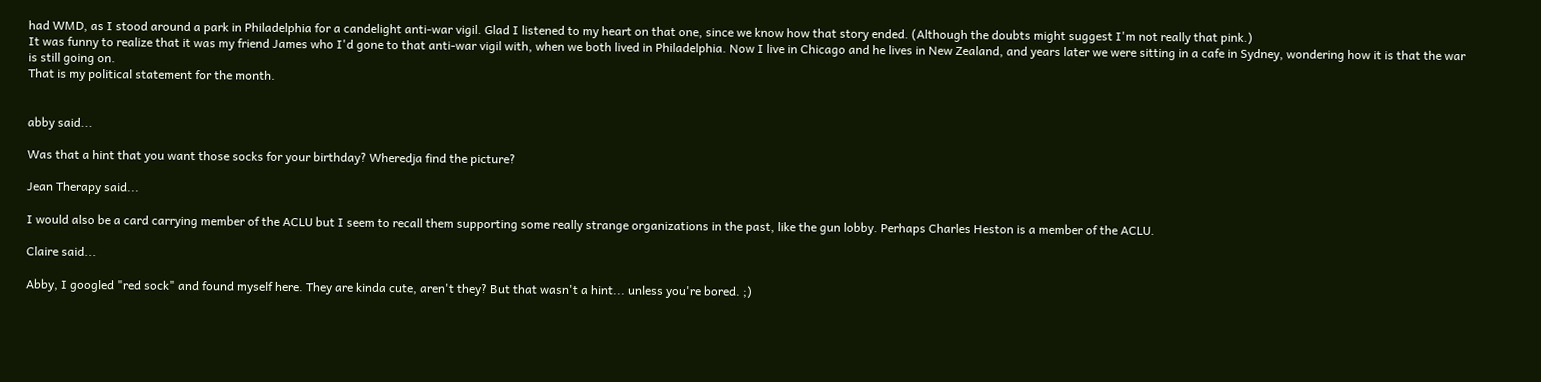had WMD, as I stood around a park in Philadelphia for a candelight anti-war vigil. Glad I listened to my heart on that one, since we know how that story ended. (Although the doubts might suggest I'm not really that pink.)
It was funny to realize that it was my friend James who I'd gone to that anti-war vigil with, when we both lived in Philadelphia. Now I live in Chicago and he lives in New Zealand, and years later we were sitting in a cafe in Sydney, wondering how it is that the war is still going on.
That is my political statement for the month.


abby said...

Was that a hint that you want those socks for your birthday? Wheredja find the picture?

Jean Therapy said...

I would also be a card carrying member of the ACLU but I seem to recall them supporting some really strange organizations in the past, like the gun lobby. Perhaps Charles Heston is a member of the ACLU.

Claire said...

Abby, I googled "red sock" and found myself here. They are kinda cute, aren't they? But that wasn't a hint... unless you're bored. ;)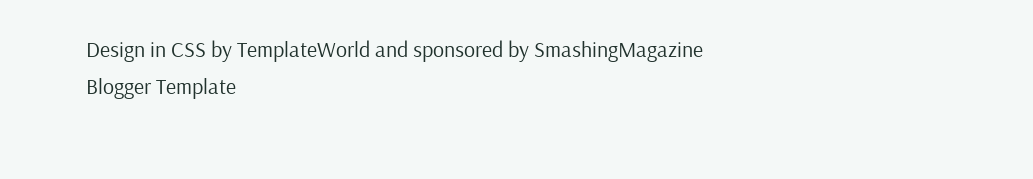Design in CSS by TemplateWorld and sponsored by SmashingMagazine
Blogger Template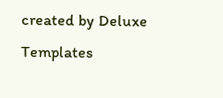created by Deluxe Templates